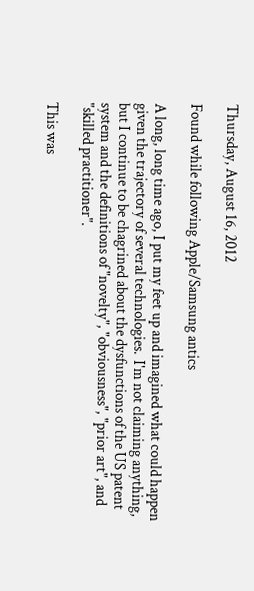Thursday, August 16, 2012

Found while following Apple/Samsung antics

A long, long time ago, I put my feet up and imagined what could happen given the trajectory of several technologies.  I'm not claiming anything, but I continue to be chagrined about the dysfunctions of the US patent system and the definitions of "novelty", "obviousness", "prior art", and "skilled practitioner".

This was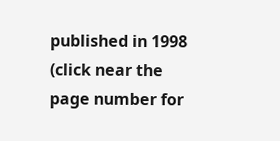published in 1998 (click near the page number for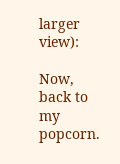larger view):

Now, back to my popcorn.